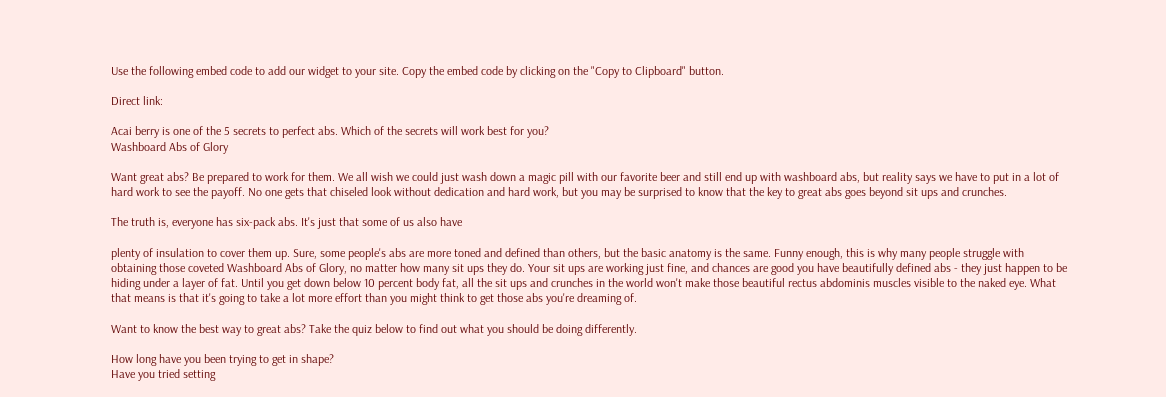Use the following embed code to add our widget to your site. Copy the embed code by clicking on the "Copy to Clipboard" button.

Direct link:

Acai berry is one of the 5 secrets to perfect abs. Which of the secrets will work best for you?
Washboard Abs of Glory

Want great abs? Be prepared to work for them. We all wish we could just wash down a magic pill with our favorite beer and still end up with washboard abs, but reality says we have to put in a lot of hard work to see the payoff. No one gets that chiseled look without dedication and hard work, but you may be surprised to know that the key to great abs goes beyond sit ups and crunches.

The truth is, everyone has six-pack abs. It's just that some of us also have

plenty of insulation to cover them up. Sure, some people's abs are more toned and defined than others, but the basic anatomy is the same. Funny enough, this is why many people struggle with obtaining those coveted Washboard Abs of Glory, no matter how many sit ups they do. Your sit ups are working just fine, and chances are good you have beautifully defined abs - they just happen to be hiding under a layer of fat. Until you get down below 10 percent body fat, all the sit ups and crunches in the world won't make those beautiful rectus abdominis muscles visible to the naked eye. What that means is that it's going to take a lot more effort than you might think to get those abs you're dreaming of.

Want to know the best way to great abs? Take the quiz below to find out what you should be doing differently.

How long have you been trying to get in shape?
Have you tried setting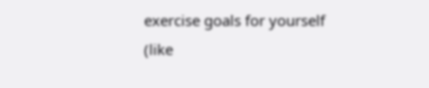exercise goals for yourself (like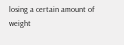losing a certain amount of weight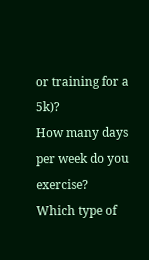or training for a 5k)?
How many days per week do you exercise?
Which type of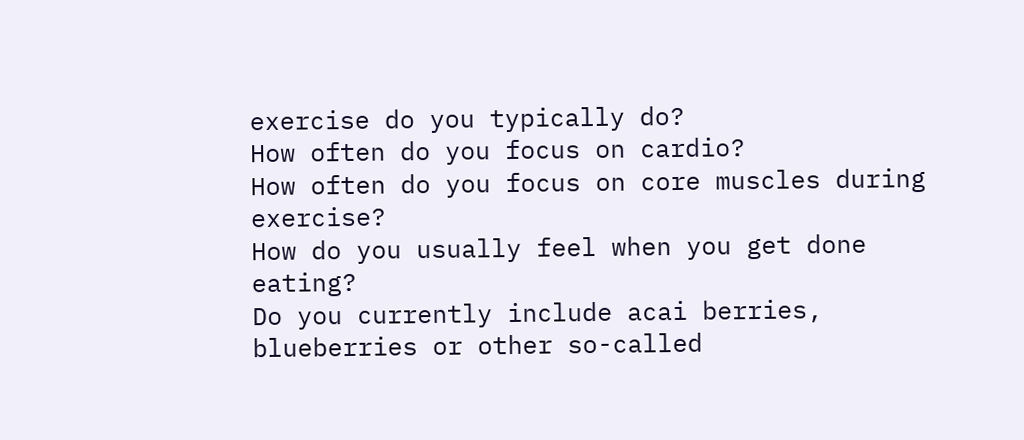exercise do you typically do?
How often do you focus on cardio?
How often do you focus on core muscles during exercise?
How do you usually feel when you get done eating?
Do you currently include acai berries, blueberries or other so-called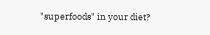"superfoods" in your diet?